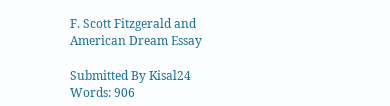F. Scott Fitzgerald and American Dream Essay

Submitted By Kisal24
Words: 906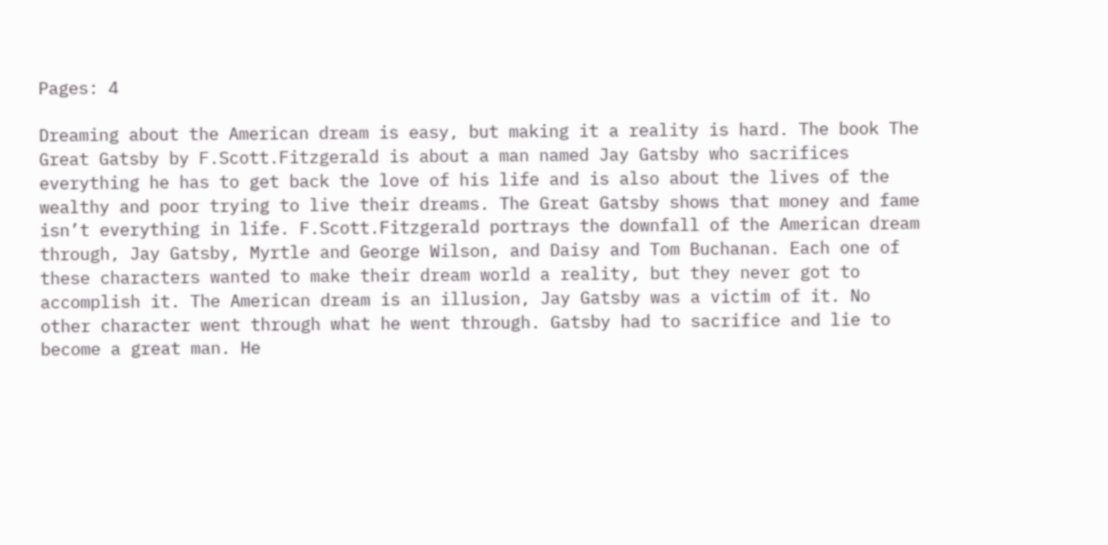Pages: 4

Dreaming about the American dream is easy, but making it a reality is hard. The book The Great Gatsby by F.Scott.Fitzgerald is about a man named Jay Gatsby who sacrifices everything he has to get back the love of his life and is also about the lives of the wealthy and poor trying to live their dreams. The Great Gatsby shows that money and fame isn’t everything in life. F.Scott.Fitzgerald portrays the downfall of the American dream through, Jay Gatsby, Myrtle and George Wilson, and Daisy and Tom Buchanan. Each one of these characters wanted to make their dream world a reality, but they never got to accomplish it. The American dream is an illusion, Jay Gatsby was a victim of it. No other character went through what he went through. Gatsby had to sacrifice and lie to become a great man. He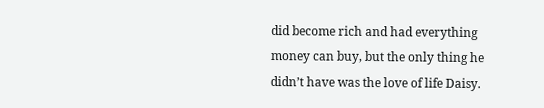did become rich and had everything money can buy, but the only thing he didn’t have was the love of life Daisy.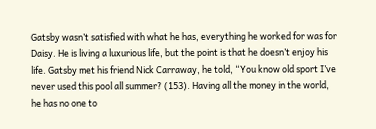Gatsby wasn’t satisfied with what he has, everything he worked for was for Daisy. He is living a luxurious life, but the point is that he doesn’t enjoy his life. Gatsby met his friend Nick Carraway, he told, “You know old sport I’ve never used this pool all summer? (153). Having all the money in the world, he has no one to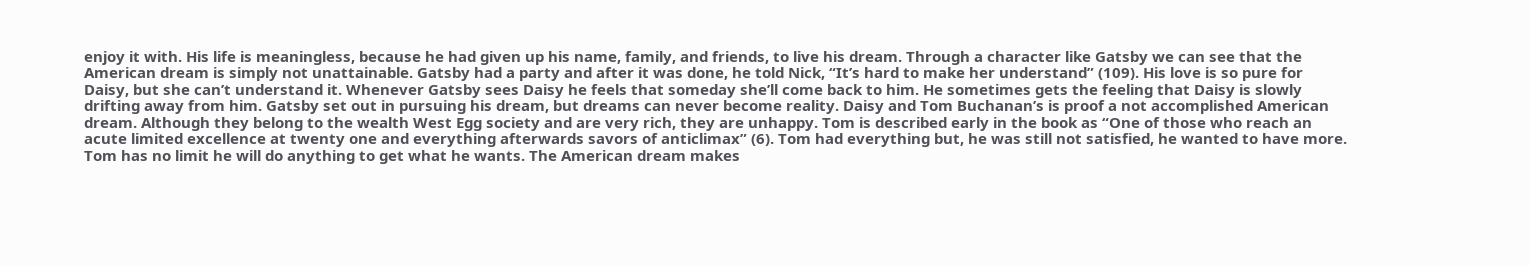enjoy it with. His life is meaningless, because he had given up his name, family, and friends, to live his dream. Through a character like Gatsby we can see that the American dream is simply not unattainable. Gatsby had a party and after it was done, he told Nick, “It’s hard to make her understand” (109). His love is so pure for Daisy, but she can’t understand it. Whenever Gatsby sees Daisy he feels that someday she’ll come back to him. He sometimes gets the feeling that Daisy is slowly drifting away from him. Gatsby set out in pursuing his dream, but dreams can never become reality. Daisy and Tom Buchanan’s is proof a not accomplished American dream. Although they belong to the wealth West Egg society and are very rich, they are unhappy. Tom is described early in the book as “One of those who reach an acute limited excellence at twenty one and everything afterwards savors of anticlimax” (6). Tom had everything but, he was still not satisfied, he wanted to have more. Tom has no limit he will do anything to get what he wants. The American dream makes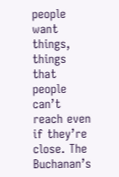people want things, things that people can’t reach even if they’re close. The Buchanan’s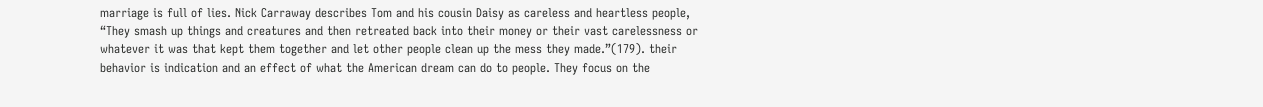marriage is full of lies. Nick Carraway describes Tom and his cousin Daisy as careless and heartless people, “They smash up things and creatures and then retreated back into their money or their vast carelessness or whatever it was that kept them together and let other people clean up the mess they made.”(179). their behavior is indication and an effect of what the American dream can do to people. They focus on the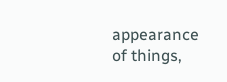appearance of things,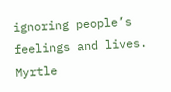ignoring people’s feelings and lives. Myrtle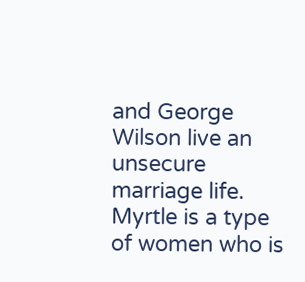and George Wilson live an unsecure marriage life. Myrtle is a type of women who is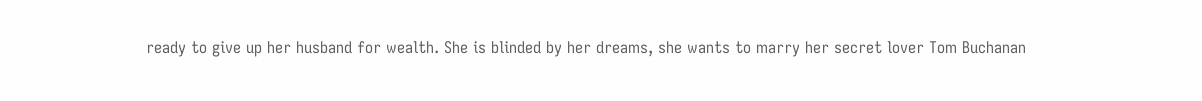ready to give up her husband for wealth. She is blinded by her dreams, she wants to marry her secret lover Tom Buchanan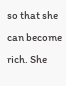so that she can become rich. She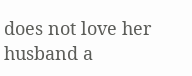does not love her husband a